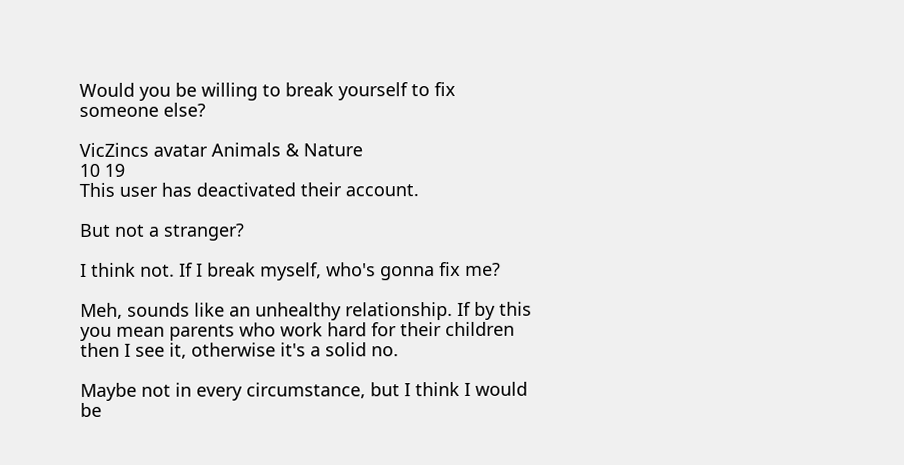Would you be willing to break yourself to fix someone else?

VicZincs avatar Animals & Nature
10 19
This user has deactivated their account.

But not a stranger?

I think not. If I break myself, who's gonna fix me?

Meh, sounds like an unhealthy relationship. If by this you mean parents who work hard for their children then I see it, otherwise it's a solid no.

Maybe not in every circumstance, but I think I would be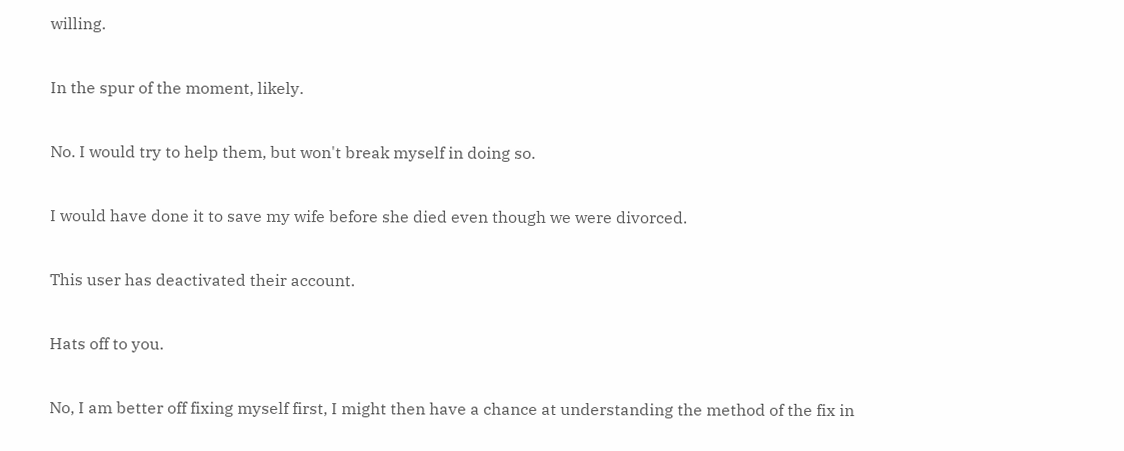willing.

In the spur of the moment, likely.

No. I would try to help them, but won't break myself in doing so.

I would have done it to save my wife before she died even though we were divorced.

This user has deactivated their account.

Hats off to you.

No, I am better off fixing myself first, I might then have a chance at understanding the method of the fix in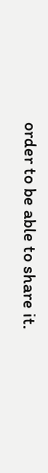order to be able to share it.